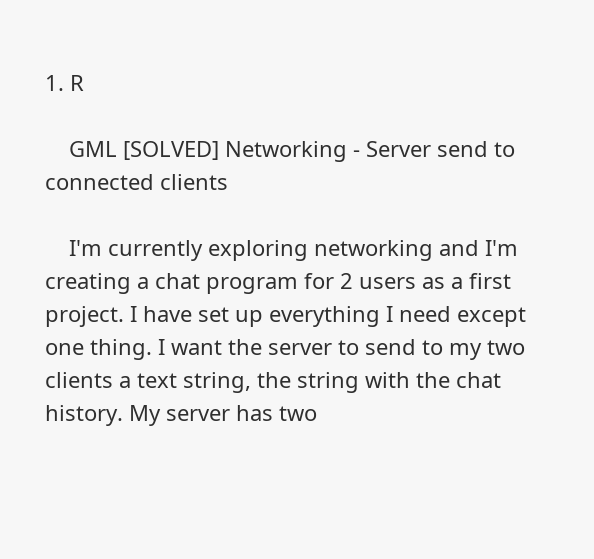1. R

    GML [SOLVED] Networking - Server send to connected clients

    I'm currently exploring networking and I'm creating a chat program for 2 users as a first project. I have set up everything I need except one thing. I want the server to send to my two clients a text string, the string with the chat history. My server has two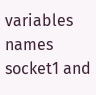variables names socket1 and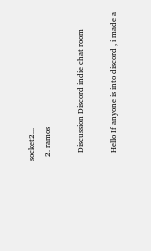socket2...
  2. ramos

    Discussion Discord indie chat room

    Hello If anyone is into discord , i made a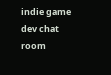indie game dev chat room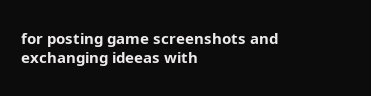for posting game screenshots and exchanging ideeas with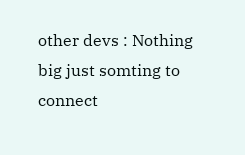other devs : Nothing big just somting to connect